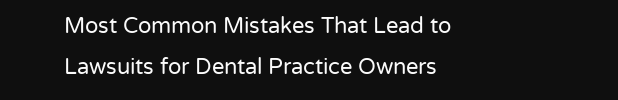Most Common Mistakes That Lead to Lawsuits for Dental Practice Owners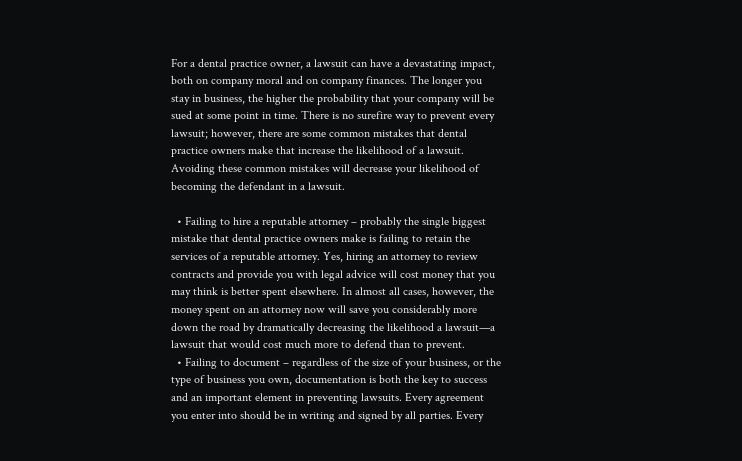For a dental practice owner, a lawsuit can have a devastating impact, both on company moral and on company finances. The longer you stay in business, the higher the probability that your company will be sued at some point in time. There is no surefire way to prevent every lawsuit; however, there are some common mistakes that dental practice owners make that increase the likelihood of a lawsuit. Avoiding these common mistakes will decrease your likelihood of becoming the defendant in a lawsuit.

  • Failing to hire a reputable attorney – probably the single biggest mistake that dental practice owners make is failing to retain the services of a reputable attorney. Yes, hiring an attorney to review contracts and provide you with legal advice will cost money that you may think is better spent elsewhere. In almost all cases, however, the money spent on an attorney now will save you considerably more down the road by dramatically decreasing the likelihood a lawsuit—a lawsuit that would cost much more to defend than to prevent.
  • Failing to document – regardless of the size of your business, or the type of business you own, documentation is both the key to success and an important element in preventing lawsuits. Every agreement you enter into should be in writing and signed by all parties. Every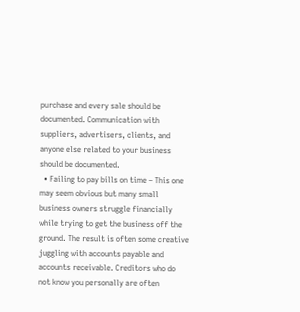purchase and every sale should be documented. Communication with suppliers, advertisers, clients, and anyone else related to your business should be documented.
  • Failing to pay bills on time – This one may seem obvious but many small business owners struggle financially while trying to get the business off the ground. The result is often some creative juggling with accounts payable and accounts receivable. Creditors who do not know you personally are often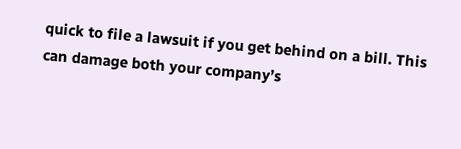quick to file a lawsuit if you get behind on a bill. This can damage both your company’s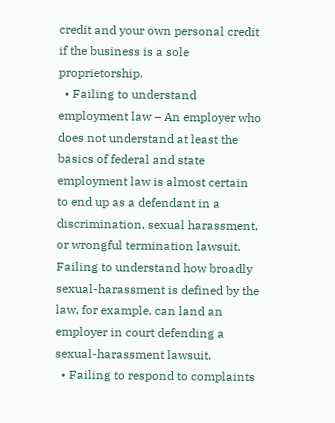credit and your own personal credit if the business is a sole proprietorship.
  • Failing to understand employment law – An employer who does not understand at least the basics of federal and state employment law is almost certain to end up as a defendant in a discrimination, sexual harassment, or wrongful termination lawsuit. Failing to understand how broadly sexual-harassment is defined by the law, for example, can land an employer in court defending a sexual-harassment lawsuit.
  • Failing to respond to complaints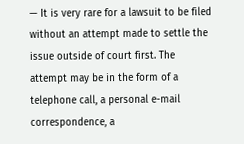— It is very rare for a lawsuit to be filed without an attempt made to settle the issue outside of court first. The attempt may be in the form of a telephone call, a personal e-mail correspondence, a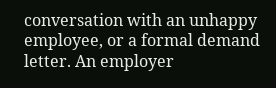conversation with an unhappy employee, or a formal demand letter. An employer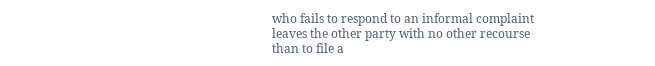who fails to respond to an informal complaint leaves the other party with no other recourse than to file a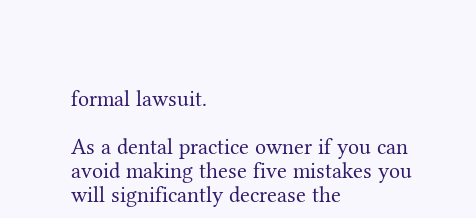formal lawsuit.

As a dental practice owner if you can avoid making these five mistakes you will significantly decrease the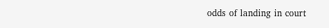odds of landing in court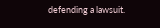defending a lawsuit.